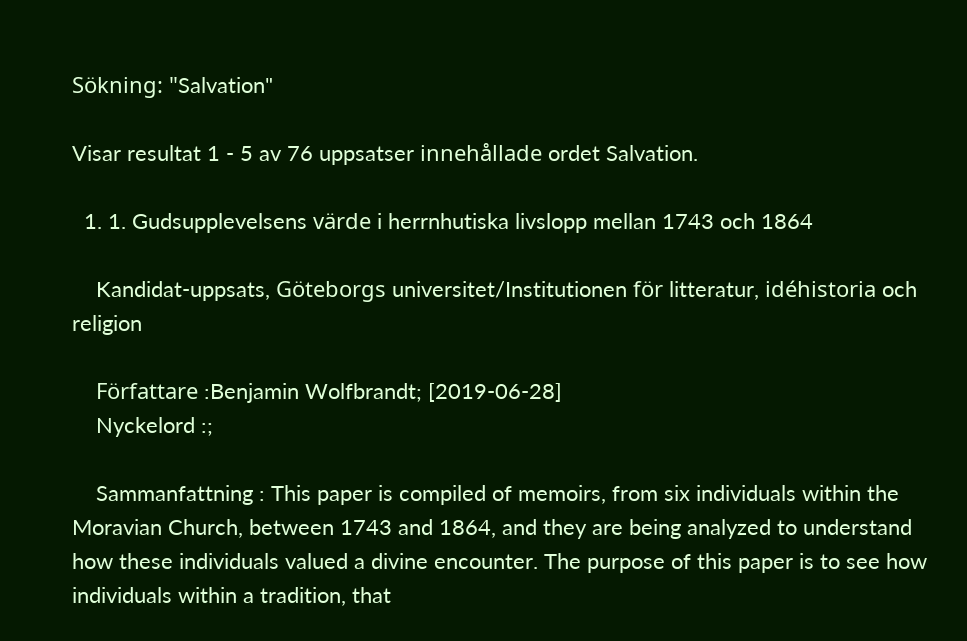Sökning: "Salvation"

Visar resultat 1 - 5 av 76 uppsatser innehållade ordet Salvation.

  1. 1. Gudsupplevelsens värde i herrnhutiska livslopp mellan 1743 och 1864

    Kandidat-uppsats, Göteborgs universitet/Institutionen för litteratur, idéhistoria och religion

    Författare :Benjamin Wolfbrandt; [2019-06-28]
    Nyckelord :;

    Sammanfattning : This paper is compiled of memoirs, from six individuals within the Moravian Church, between 1743 and 1864, and they are being analyzed to understand how these individuals valued a divine encounter. The purpose of this paper is to see how individuals within a tradition, that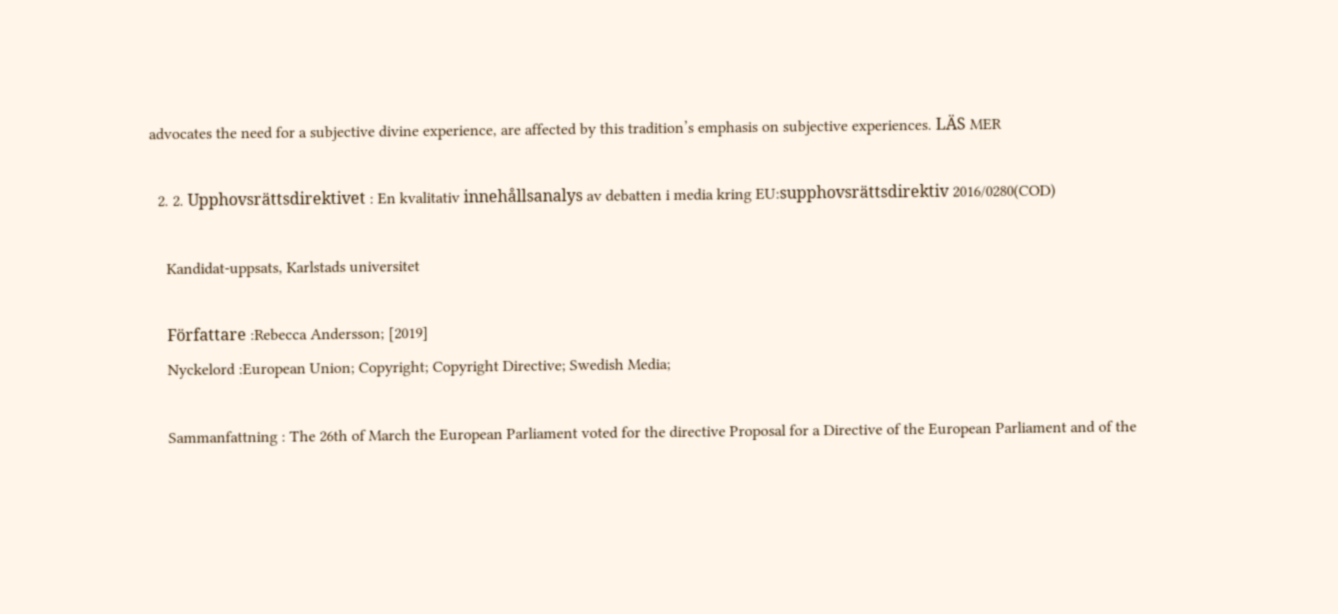advocates the need for a subjective divine experience, are affected by this tradition’s emphasis on subjective experiences. LÄS MER

  2. 2. Upphovsrättsdirektivet : En kvalitativ innehållsanalys av debatten i media kring EU:supphovsrättsdirektiv 2016/0280(COD)

    Kandidat-uppsats, Karlstads universitet

    Författare :Rebecca Andersson; [2019]
    Nyckelord :European Union; Copyright; Copyright Directive; Swedish Media;

    Sammanfattning : The 26th of March the European Parliament voted for the directive Proposal for a Directive of the European Parliament and of the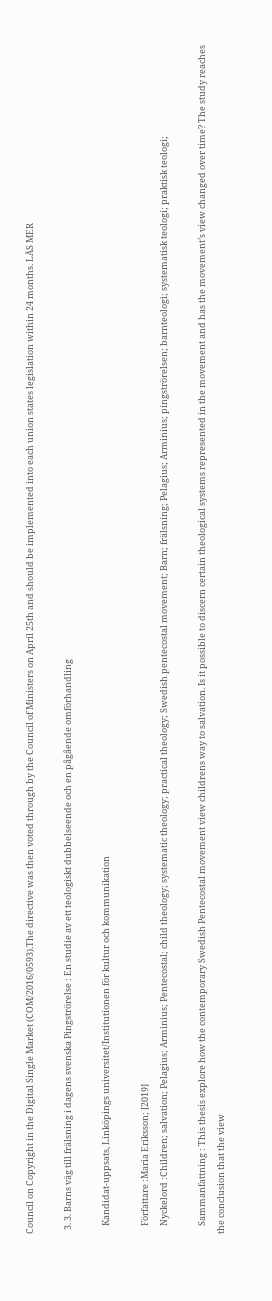Council on Copyright in the Digital Single Market (COM/2016/0593).The directive was then voted through by the Council of Ministers on April 25th and should be implemented into each union states legislation within 24 months. LÄS MER

  3. 3. Barns väg till frälsning i dagens svenska Pingströrelse : En studie av ett teologiskt dubbelseende och en pågående omförhandling

    Kandidat-uppsats, Linköpings universitet/Institutionen för kultur och kommunikation

    Författare :Maria Eriksson; [2019]
    Nyckelord :Children; salvation; Pelagius; Arminius; Pentecostal; child theology; systematic theology; practical theology; Swedish pentecostal movement; Barn; frälsning; Pelagius; Arminius; pingströrelsen; barnteologi; systematisk teologi; praktisk teologi;

    Sammanfattning : This thesis explore how the contemporary Swedish Pentecostal movement view childrens way to salvation. Is it possible to discern certain theological systems represented in the movement and has the movement’s view changed over time? The study reaches the conclusion that the view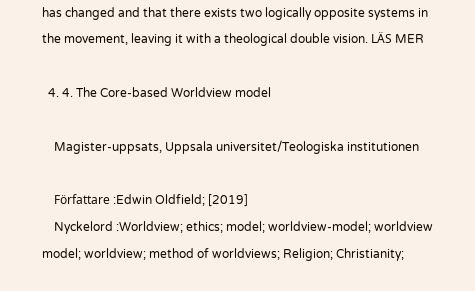has changed and that there exists two logically opposite systems in the movement, leaving it with a theological double vision. LÄS MER

  4. 4. The Core-based Worldview model

    Magister-uppsats, Uppsala universitet/Teologiska institutionen

    Författare :Edwin Oldfield; [2019]
    Nyckelord :Worldview; ethics; model; worldview-model; worldview model; worldview; method of worldviews; Religion; Christianity;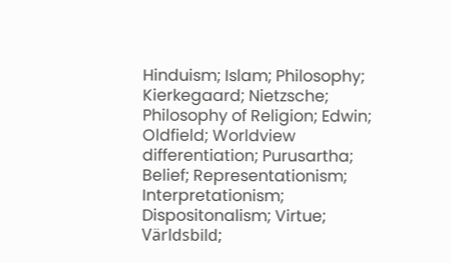Hinduism; Islam; Philosophy; Kierkegaard; Nietzsche; Philosophy of Religion; Edwin; Oldfield; Worldview differentiation; Purusartha; Belief; Representationism; Interpretationism; Dispositonalism; Virtue; Världsbild;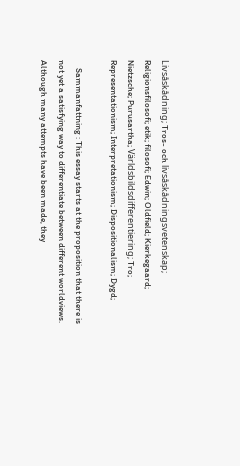Livsåskådning; Tros- och livsåskådningsvetenskap; Religionsfilosofi; etik; filosofi; Edwin; Oldfield; Kierkegaard; Nietzsche; Purusartha; Världsbildsdifferentiering; Tro; Representationism; Interpretationism; Dispositionalism; Dygd;

    Sammanfattning : This essay starts at the proposition that there is not yet a satisfying way to differentiate between different worldviews. Although many attempts have been made, they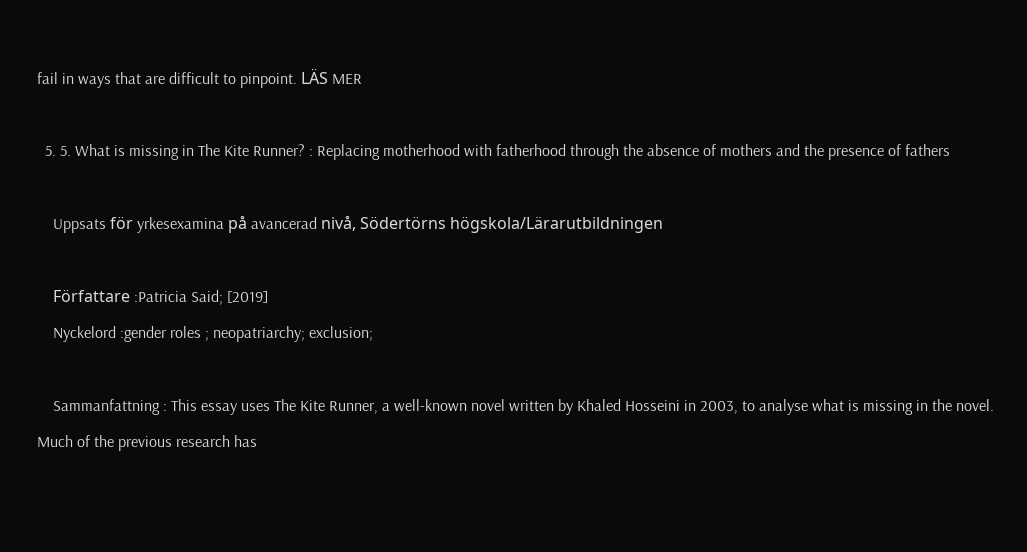fail in ways that are difficult to pinpoint. LÄS MER

  5. 5. What is missing in The Kite Runner? : Replacing motherhood with fatherhood through the absence of mothers and the presence of fathers

    Uppsats för yrkesexamina på avancerad nivå, Södertörns högskola/Lärarutbildningen

    Författare :Patricia Said; [2019]
    Nyckelord :gender roles ; neopatriarchy; exclusion;

    Sammanfattning : This essay uses The Kite Runner, a well-known novel written by Khaled Hosseini in 2003, to analyse what is missing in the novel. Much of the previous research has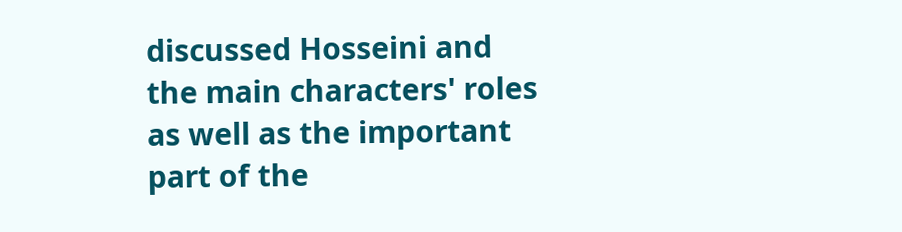discussed Hosseini and the main characters' roles as well as the important part of the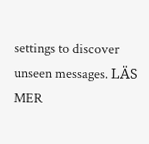settings to discover unseen messages. LÄS MER